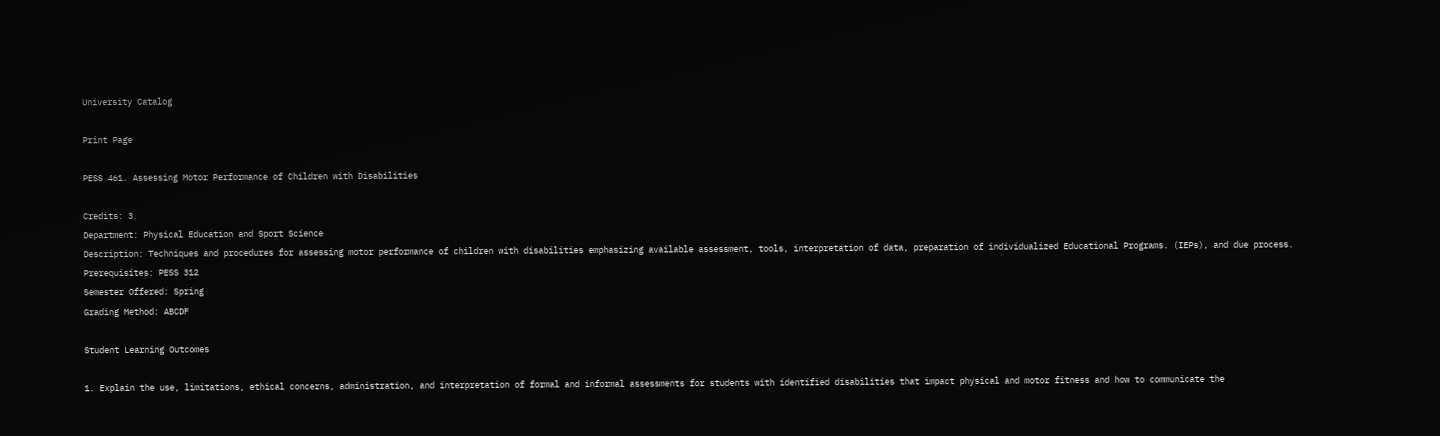University Catalog

Print Page

PESS 461. Assessing Motor Performance of Children with Disabilities

Credits: 3
Department: Physical Education and Sport Science
Description: Techniques and procedures for assessing motor performance of children with disabilities emphasizing available assessment, tools, interpretation of data, preparation of individualized Educational Programs. (IEPs), and due process.
Prerequisites: PESS 312
Semester Offered: Spring
Grading Method: ABCDF

Student Learning Outcomes

1. Explain the use, limitations, ethical concerns, administration, and interpretation of formal and informal assessments for students with identified disabilities that impact physical and motor fitness and how to communicate the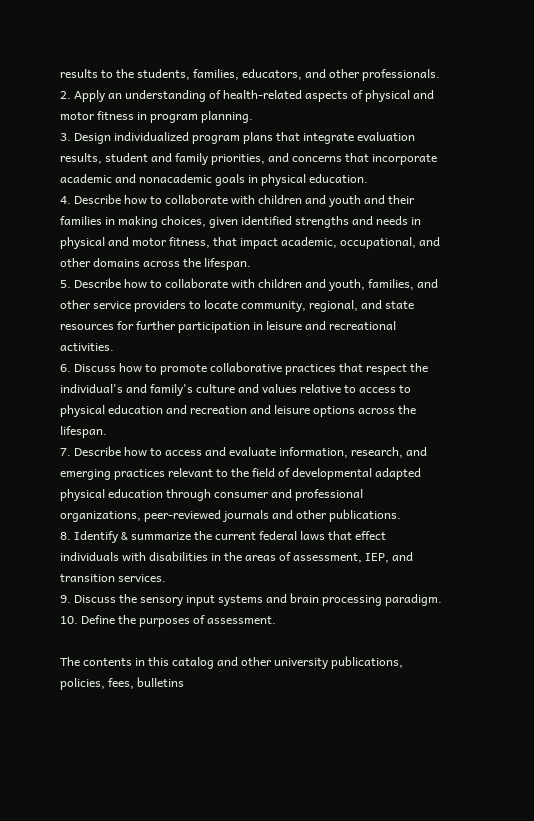results to the students, families, educators, and other professionals.
2. Apply an understanding of health-related aspects of physical and motor fitness in program planning.
3. Design individualized program plans that integrate evaluation results, student and family priorities, and concerns that incorporate academic and nonacademic goals in physical education.
4. Describe how to collaborate with children and youth and their families in making choices, given identified strengths and needs in physical and motor fitness, that impact academic, occupational, and other domains across the lifespan.
5. Describe how to collaborate with children and youth, families, and other service providers to locate community, regional, and state resources for further participation in leisure and recreational activities.
6. Discuss how to promote collaborative practices that respect the individual's and family's culture and values relative to access to physical education and recreation and leisure options across the lifespan.
7. Describe how to access and evaluate information, research, and emerging practices relevant to the field of developmental adapted physical education through consumer and professional organizations, peer-reviewed journals and other publications.
8. Identify & summarize the current federal laws that effect individuals with disabilities in the areas of assessment, IEP, and transition services.
9. Discuss the sensory input systems and brain processing paradigm.
10. Define the purposes of assessment.

The contents in this catalog and other university publications, policies, fees, bulletins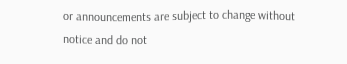or announcements are subject to change without notice and do not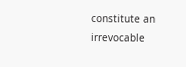constitute an irrevocable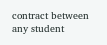contract between any student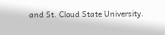and St. Cloud State University.